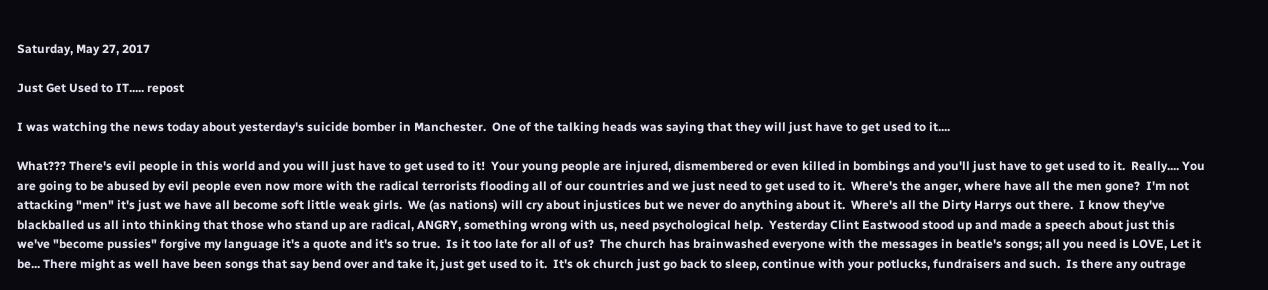Saturday, May 27, 2017

Just Get Used to IT..... repost

I was watching the news today about yesterday's suicide bomber in Manchester.  One of the talking heads was saying that they will just have to get used to it....

What??? There's evil people in this world and you will just have to get used to it!  Your young people are injured, dismembered or even killed in bombings and you'll just have to get used to it.  Really.... You are going to be abused by evil people even now more with the radical terrorists flooding all of our countries and we just need to get used to it.  Where's the anger, where have all the men gone?  I'm not attacking "men" it's just we have all become soft little weak girls.  We (as nations) will cry about injustices but we never do anything about it.  Where's all the Dirty Harrys out there.  I know they've blackballed us all into thinking that those who stand up are radical, ANGRY, something wrong with us, need psychological help.  Yesterday Clint Eastwood stood up and made a speech about just this we've "become pussies" forgive my language it's a quote and it's so true.  Is it too late for all of us?  The church has brainwashed everyone with the messages in beatle's songs; all you need is LOVE, Let it be... There might as well have been songs that say bend over and take it, just get used to it.  It's ok church just go back to sleep, continue with your potlucks, fundraisers and such.  Is there any outrage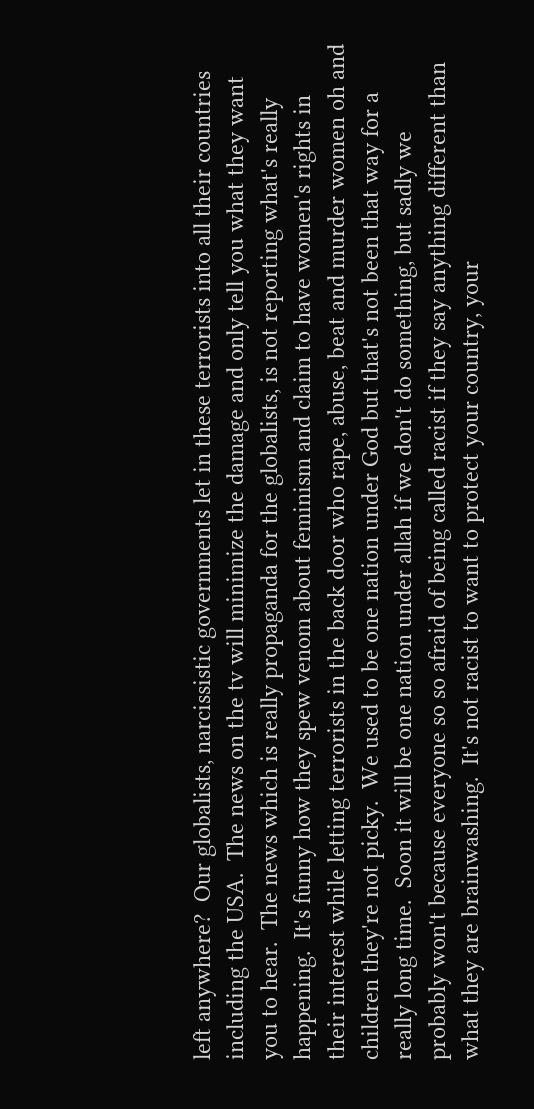left anywhere?  Our globalists, narcissistic governments let in these terrorists into all their countries including the USA.  The news on the tv will minimize the damage and only tell you what they want you to hear.  The news which is really propaganda for the globalists, is not reporting what's really happening.  It's funny how they spew venom about feminism and claim to have women's rights in their interest while letting terrorists in the back door who rape, abuse, beat and murder women oh and children they're not picky.  We used to be one nation under God but that's not been that way for a really long time.  Soon it will be one nation under allah if we don't do something, but sadly we probably won't because everyone so so afraid of being called racist if they say anything different than what they are brainwashing.  It's not racist to want to protect your country, your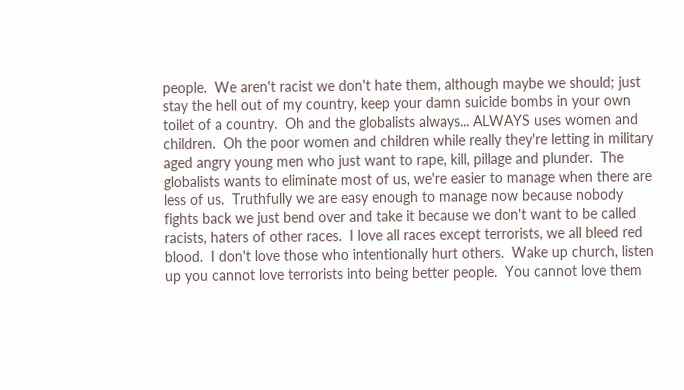people.  We aren't racist we don't hate them, although maybe we should; just stay the hell out of my country, keep your damn suicide bombs in your own toilet of a country.  Oh and the globalists always... ALWAYS uses women and children.  Oh the poor women and children while really they're letting in military aged angry young men who just want to rape, kill, pillage and plunder.  The globalists wants to eliminate most of us, we're easier to manage when there are less of us.  Truthfully we are easy enough to manage now because nobody fights back we just bend over and take it because we don't want to be called racists, haters of other races.  I love all races except terrorists, we all bleed red blood.  I don't love those who intentionally hurt others.  Wake up church, listen up you cannot love terrorists into being better people.  You cannot love them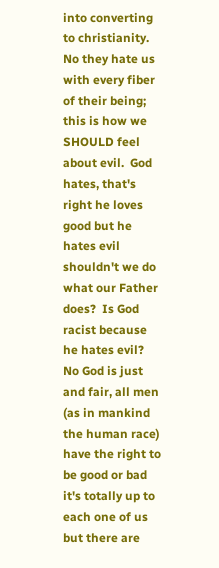into converting to christianity.  No they hate us with every fiber of their being; this is how we SHOULD feel about evil.  God hates, that's right he loves good but he hates evil shouldn't we do what our Father does?  Is God racist because he hates evil?  No God is just and fair, all men (as in mankind the human race) have the right to be good or bad it's totally up to each one of us but there are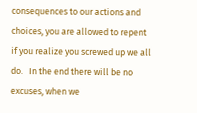consequences to our actions and choices, you are allowed to repent if you realize you screwed up we all do.   In the end there will be no excuses, when we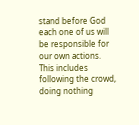stand before God each one of us will be responsible for our own actions.  This includes following the crowd, doing nothing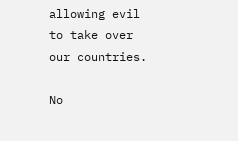allowing evil to take over our countries.

No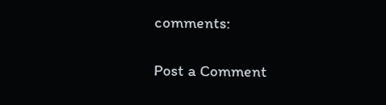comments:

Post a Comment